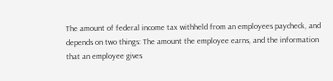The amount of federal income tax withheld from an employees paycheck, and depends on two things: The amount the employee earns, and the information that an employee gives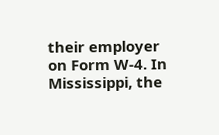their employer on Form W-4. In Mississippi, the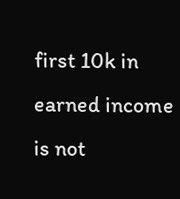first 10k in earned income is not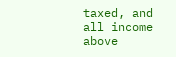taxed, and all income above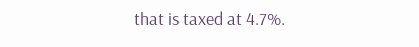that is taxed at 4.7%.